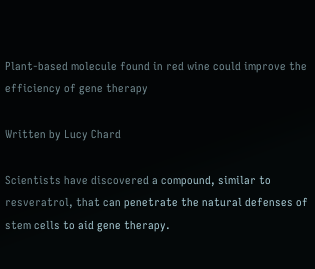Plant-based molecule found in red wine could improve the efficiency of gene therapy

Written by Lucy Chard

Scientists have discovered a compound, similar to resveratrol, that can penetrate the natural defenses of stem cells to aid gene therapy.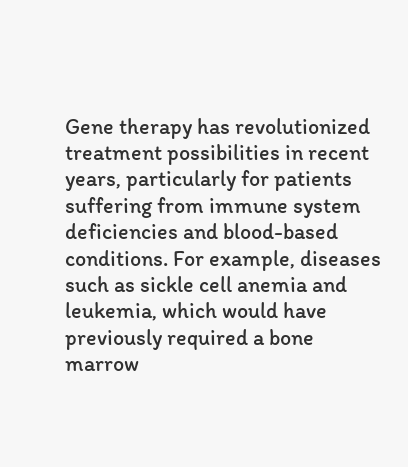Gene therapy has revolutionized treatment possibilities in recent years, particularly for patients suffering from immune system deficiencies and blood-based conditions. For example, diseases such as sickle cell anemia and leukemia, which would have previously required a bone marrow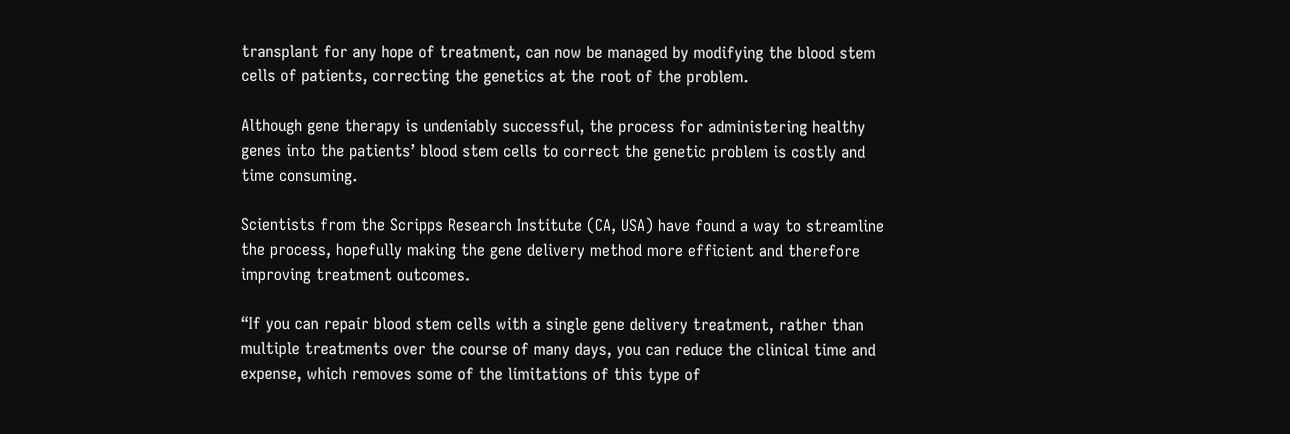transplant for any hope of treatment, can now be managed by modifying the blood stem cells of patients, correcting the genetics at the root of the problem.

Although gene therapy is undeniably successful, the process for administering healthy genes into the patients’ blood stem cells to correct the genetic problem is costly and time consuming.

Scientists from the Scripps Research Institute (CA, USA) have found a way to streamline the process, hopefully making the gene delivery method more efficient and therefore improving treatment outcomes.

“If you can repair blood stem cells with a single gene delivery treatment, rather than multiple treatments over the course of many days, you can reduce the clinical time and expense, which removes some of the limitations of this type of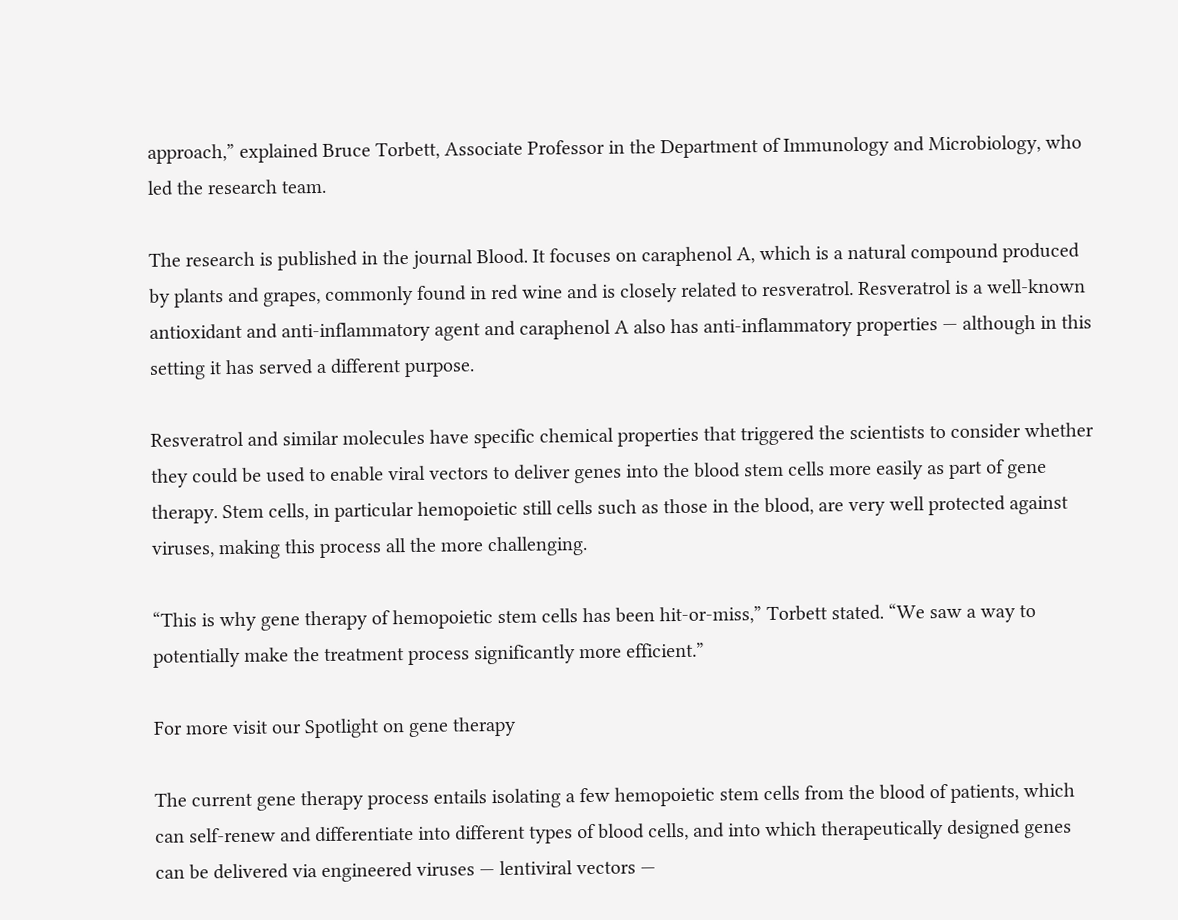approach,” explained Bruce Torbett, Associate Professor in the Department of Immunology and Microbiology, who led the research team.

The research is published in the journal Blood. It focuses on caraphenol A, which is a natural compound produced by plants and grapes, commonly found in red wine and is closely related to resveratrol. Resveratrol is a well-known antioxidant and anti-inflammatory agent and caraphenol A also has anti-inflammatory properties — although in this setting it has served a different purpose.

Resveratrol and similar molecules have specific chemical properties that triggered the scientists to consider whether they could be used to enable viral vectors to deliver genes into the blood stem cells more easily as part of gene therapy. Stem cells, in particular hemopoietic still cells such as those in the blood, are very well protected against viruses, making this process all the more challenging.

“This is why gene therapy of hemopoietic stem cells has been hit-or-miss,” Torbett stated. “We saw a way to potentially make the treatment process significantly more efficient.”

For more visit our Spotlight on gene therapy

The current gene therapy process entails isolating a few hemopoietic stem cells from the blood of patients, which can self-renew and differentiate into different types of blood cells, and into which therapeutically designed genes can be delivered via engineered viruses — lentiviral vectors —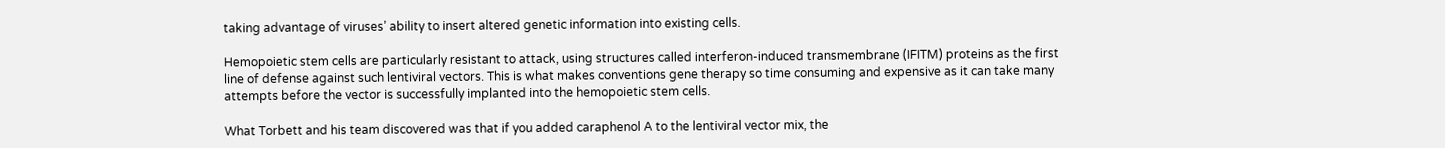taking advantage of viruses’ ability to insert altered genetic information into existing cells.

Hemopoietic stem cells are particularly resistant to attack, using structures called interferon-induced transmembrane (IFITM) proteins as the first line of defense against such lentiviral vectors. This is what makes conventions gene therapy so time consuming and expensive as it can take many attempts before the vector is successfully implanted into the hemopoietic stem cells.

What Torbett and his team discovered was that if you added caraphenol A to the lentiviral vector mix, the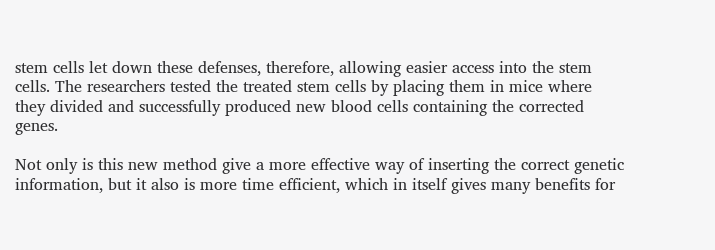stem cells let down these defenses, therefore, allowing easier access into the stem cells. The researchers tested the treated stem cells by placing them in mice where they divided and successfully produced new blood cells containing the corrected genes.

Not only is this new method give a more effective way of inserting the correct genetic information, but it also is more time efficient, which in itself gives many benefits for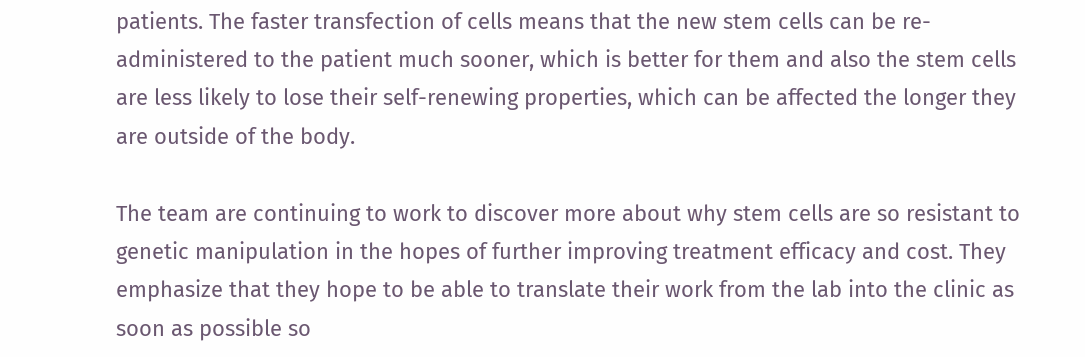patients. The faster transfection of cells means that the new stem cells can be re-administered to the patient much sooner, which is better for them and also the stem cells are less likely to lose their self-renewing properties, which can be affected the longer they are outside of the body.

The team are continuing to work to discover more about why stem cells are so resistant to genetic manipulation in the hopes of further improving treatment efficacy and cost. They emphasize that they hope to be able to translate their work from the lab into the clinic as soon as possible so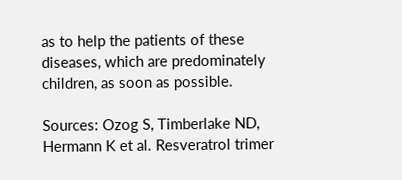as to help the patients of these diseases, which are predominately children, as soon as possible.

Sources: Ozog S, Timberlake ND, Hermann K et al. Resveratrol trimer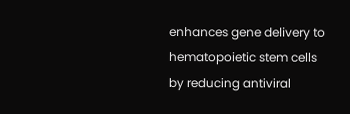enhances gene delivery to hematopoietic stem cells by reducing antiviral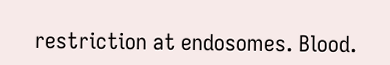restriction at endosomes. Blood.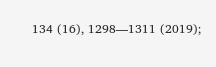134 (16), 1298—1311 (2019);